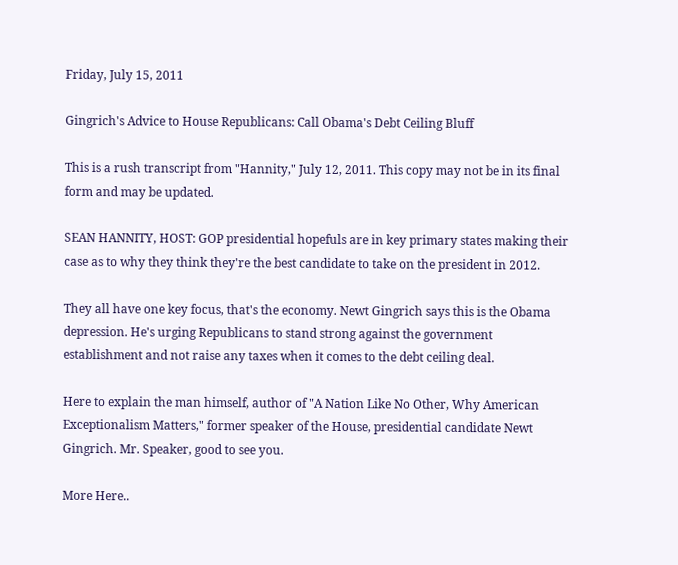Friday, July 15, 2011

Gingrich's Advice to House Republicans: Call Obama's Debt Ceiling Bluff

This is a rush transcript from "Hannity," July 12, 2011. This copy may not be in its final form and may be updated.

SEAN HANNITY, HOST: GOP presidential hopefuls are in key primary states making their case as to why they think they're the best candidate to take on the president in 2012.

They all have one key focus, that's the economy. Newt Gingrich says this is the Obama depression. He's urging Republicans to stand strong against the government establishment and not raise any taxes when it comes to the debt ceiling deal.

Here to explain the man himself, author of "A Nation Like No Other, Why American Exceptionalism Matters," former speaker of the House, presidential candidate Newt Gingrich. Mr. Speaker, good to see you.

More Here..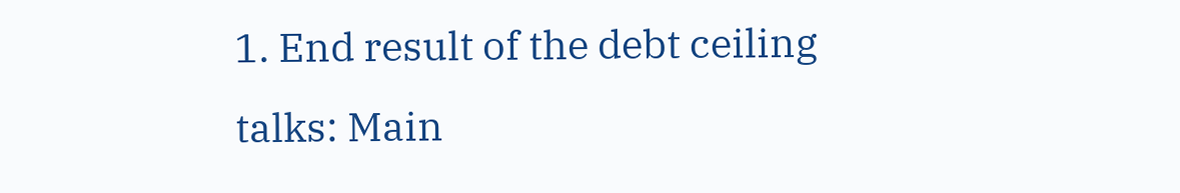1. End result of the debt ceiling talks: Main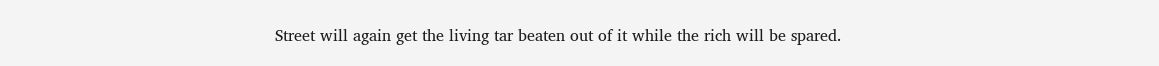Street will again get the living tar beaten out of it while the rich will be spared.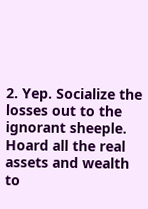2. Yep. Socialize the losses out to the ignorant sheeple. Hoard all the real assets and wealth to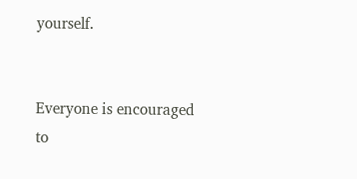yourself.


Everyone is encouraged to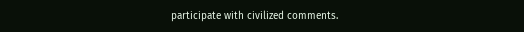participate with civilized comments.